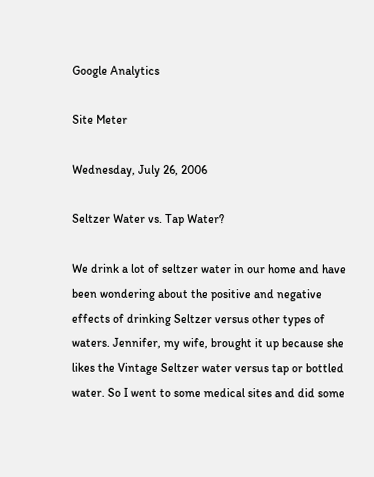Google Analytics

Site Meter

Wednesday, July 26, 2006

Seltzer Water vs. Tap Water?

We drink a lot of seltzer water in our home and have been wondering about the positive and negative effects of drinking Seltzer versus other types of waters. Jennifer, my wife, brought it up because she likes the Vintage Seltzer water versus tap or bottled water. So I went to some medical sites and did some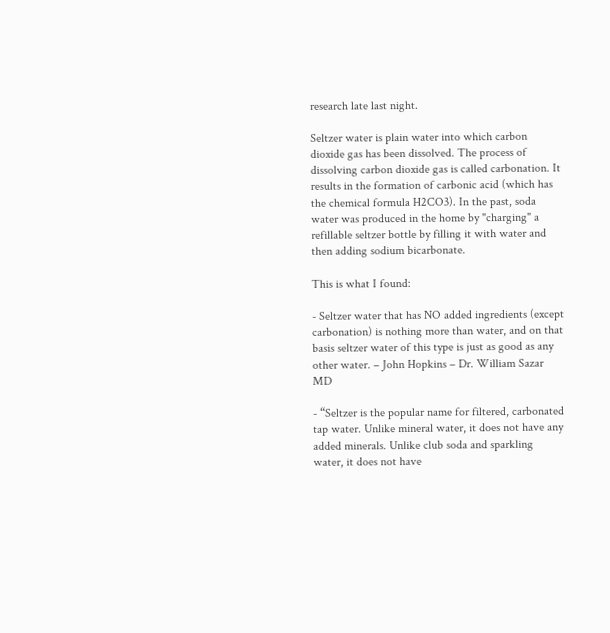research late last night.

Seltzer water is plain water into which carbon dioxide gas has been dissolved. The process of dissolving carbon dioxide gas is called carbonation. It results in the formation of carbonic acid (which has the chemical formula H2CO3). In the past, soda water was produced in the home by "charging" a refillable seltzer bottle by filling it with water and then adding sodium bicarbonate.

This is what I found:

- Seltzer water that has NO added ingredients (except carbonation) is nothing more than water, and on that basis seltzer water of this type is just as good as any other water. – John Hopkins – Dr. William Sazar MD

- “Seltzer is the popular name for filtered, carbonated tap water. Unlike mineral water, it does not have any added minerals. Unlike club soda and sparkling water, it does not have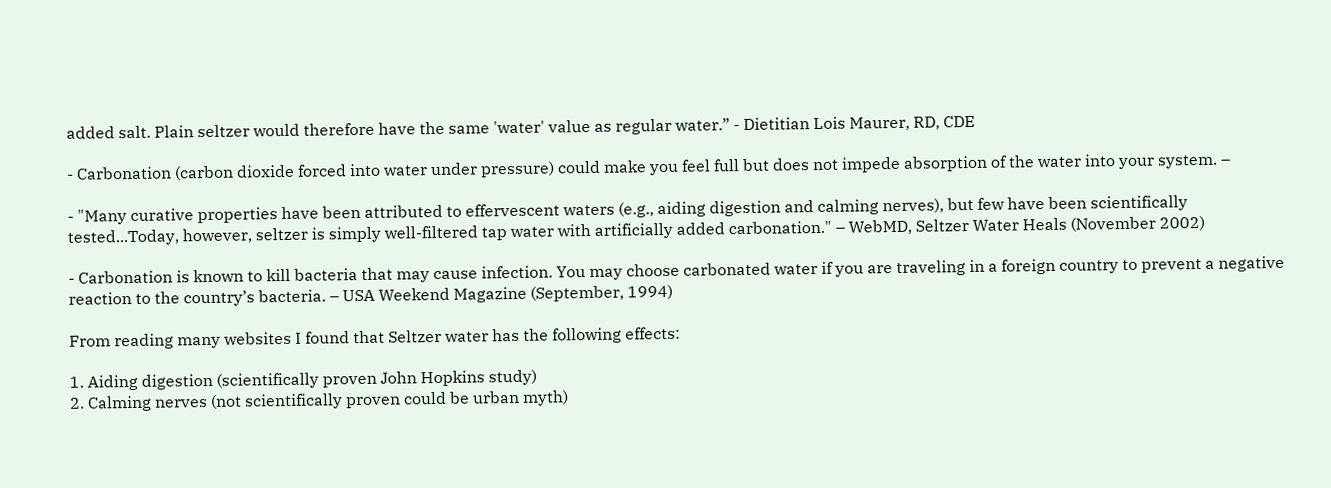added salt. Plain seltzer would therefore have the same 'water' value as regular water.” - Dietitian Lois Maurer, RD, CDE

- Carbonation (carbon dioxide forced into water under pressure) could make you feel full but does not impede absorption of the water into your system. –

- "Many curative properties have been attributed to effervescent waters (e.g., aiding digestion and calming nerves), but few have been scientifically tested...Today, however, seltzer is simply well-filtered tap water with artificially added carbonation." – WebMD, Seltzer Water Heals (November 2002)

- Carbonation is known to kill bacteria that may cause infection. You may choose carbonated water if you are traveling in a foreign country to prevent a negative reaction to the country’s bacteria. – USA Weekend Magazine (September, 1994)

From reading many websites I found that Seltzer water has the following effects:

1. Aiding digestion (scientifically proven John Hopkins study)
2. Calming nerves (not scientifically proven could be urban myth)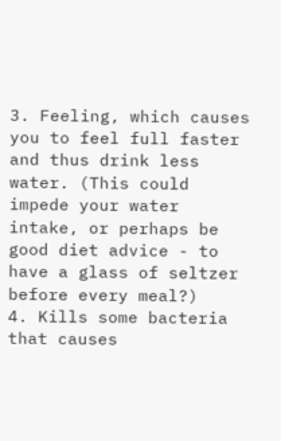3. Feeling, which causes you to feel full faster and thus drink less water. (This could impede your water intake, or perhaps be good diet advice - to have a glass of seltzer before every meal?)
4. Kills some bacteria that causes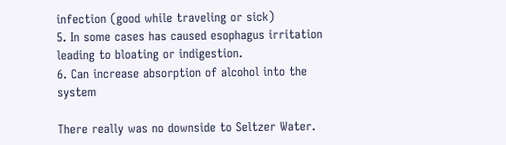infection (good while traveling or sick)
5. In some cases has caused esophagus irritation leading to bloating or indigestion.
6. Can increase absorption of alcohol into the system

There really was no downside to Seltzer Water.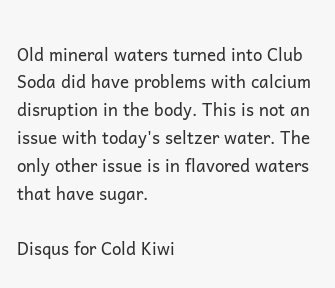Old mineral waters turned into Club Soda did have problems with calcium disruption in the body. This is not an issue with today's seltzer water. The only other issue is in flavored waters that have sugar.

Disqus for Cold Kiwi